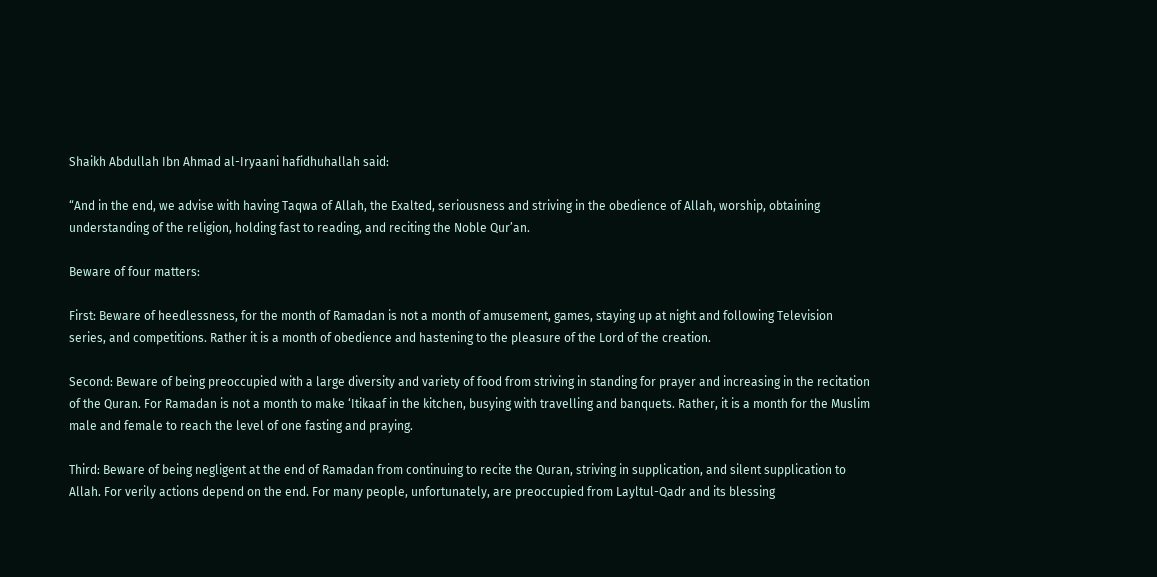Shaikh Abdullah Ibn Ahmad al-Iryaani hafidhuhallah said:

“And in the end, we advise with having Taqwa of Allah, the Exalted, seriousness and striving in the obedience of Allah, worship, obtaining understanding of the religion, holding fast to reading, and reciting the Noble Qur’an.

Beware of four matters:

First: Beware of heedlessness, for the month of Ramadan is not a month of amusement, games, staying up at night and following Television series, and competitions. Rather it is a month of obedience and hastening to the pleasure of the Lord of the creation.

Second: Beware of being preoccupied with a large diversity and variety of food from striving in standing for prayer and increasing in the recitation of the Quran. For Ramadan is not a month to make ‘Itikaaf in the kitchen, busying with travelling and banquets. Rather, it is a month for the Muslim male and female to reach the level of one fasting and praying.

Third: Beware of being negligent at the end of Ramadan from continuing to recite the Quran, striving in supplication, and silent supplication to Allah. For verily actions depend on the end. For many people, unfortunately, are preoccupied from Layltul-Qadr and its blessing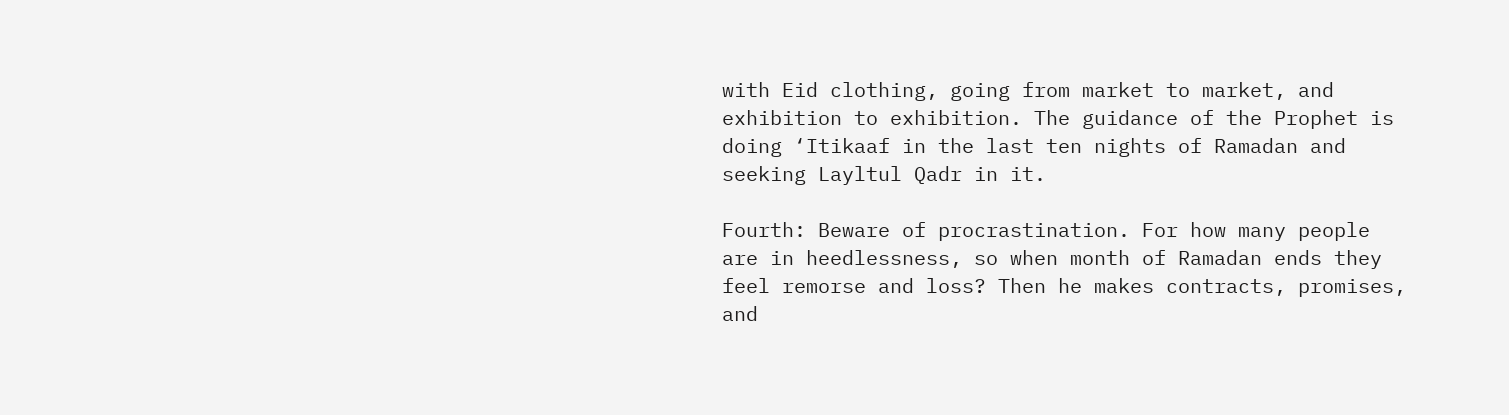with Eid clothing, going from market to market, and exhibition to exhibition. The guidance of the Prophet is doing ‘Itikaaf in the last ten nights of Ramadan and seeking Layltul Qadr in it.

Fourth: Beware of procrastination. For how many people are in heedlessness, so when month of Ramadan ends they feel remorse and loss? Then he makes contracts, promises, and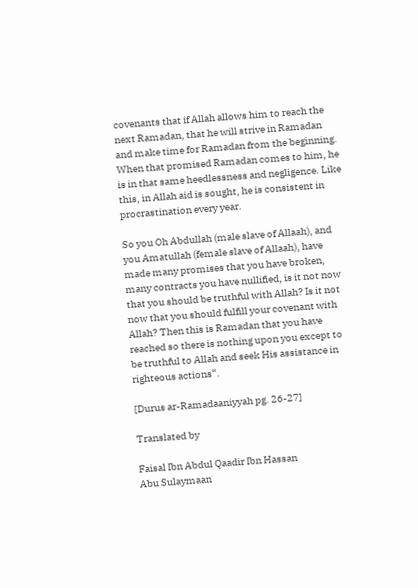covenants that if Allah allows him to reach the next Ramadan, that he will strive in Ramadan and make time for Ramadan from the beginning. When that promised Ramadan comes to him, he is in that same heedlessness and negligence. Like this, in Allah aid is sought, he is consistent in procrastination every year.

So you Oh Abdullah (male slave of Allaah), and you Amatullah (female slave of Allaah), have made many promises that you have broken, many contracts you have nullified, is it not now that you should be truthful with Allah? Is it not now that you should fulfill your covenant with Allah? Then this is Ramadan that you have reached so there is nothing upon you except to be truthful to Allah and seek His assistance in righteous actions“.

[Durus ar-Ramadaaniyyah pg. 26-27]

Translated by

Faisal Ibn Abdul Qaadir Ibn Hassan
Abu Sulaymaan